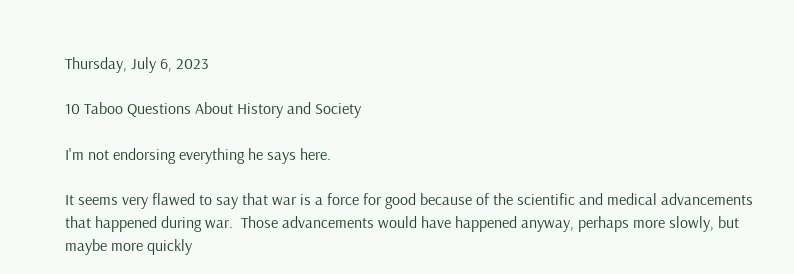Thursday, July 6, 2023

10 Taboo Questions About History and Society

I'm not endorsing everything he says here.

It seems very flawed to say that war is a force for good because of the scientific and medical advancements that happened during war.  Those advancements would have happened anyway, perhaps more slowly, but maybe more quickly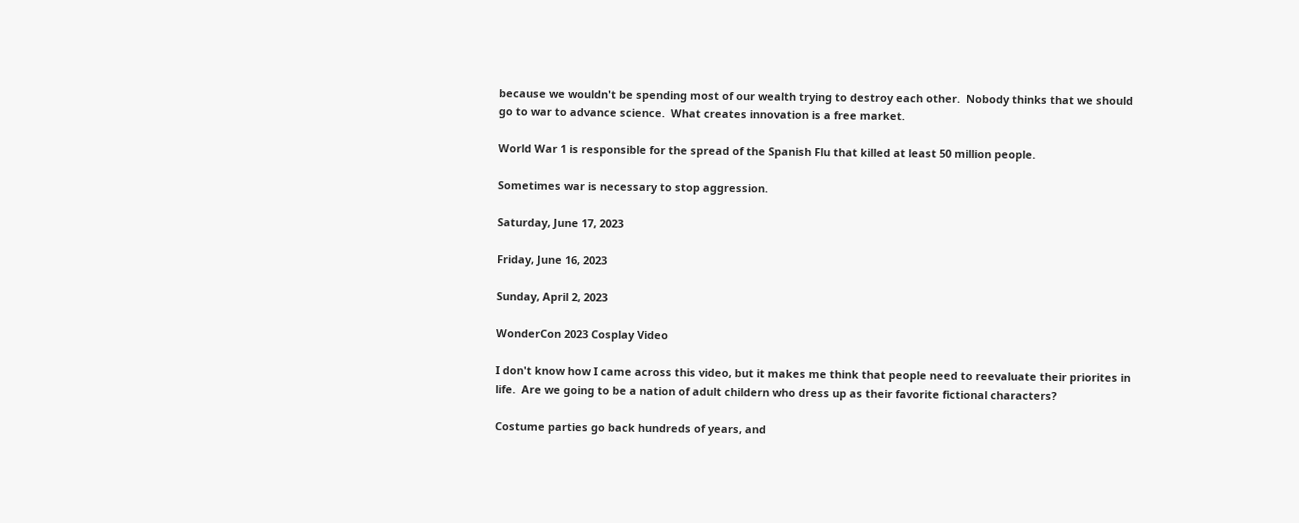because we wouldn't be spending most of our wealth trying to destroy each other.  Nobody thinks that we should go to war to advance science.  What creates innovation is a free market.

World War 1 is responsible for the spread of the Spanish Flu that killed at least 50 million people.

Sometimes war is necessary to stop aggression.

Saturday, June 17, 2023

Friday, June 16, 2023

Sunday, April 2, 2023

WonderCon 2023 Cosplay Video

I don't know how I came across this video, but it makes me think that people need to reevaluate their priorites in life.  Are we going to be a nation of adult childern who dress up as their favorite fictional characters?

Costume parties go back hundreds of years, and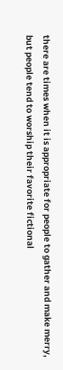there are times when it is appropriate for people to gather and make merry, but people tend to worship their favorite fictional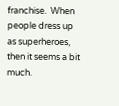franchise.  When people dress up as superheroes, then it seems a bit much.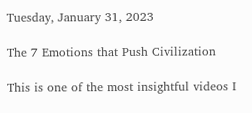Tuesday, January 31, 2023

The 7 Emotions that Push Civilization

This is one of the most insightful videos I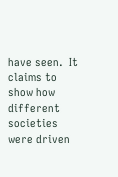have seen.  It claims to show how different societies were driven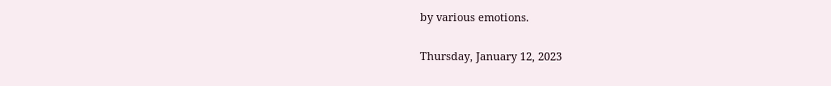by various emotions.

Thursday, January 12, 2023